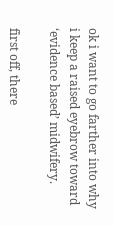ok i want to go farther into why i keep a raised eyebrow toward ‘evidence based’ midwifery.

first off, there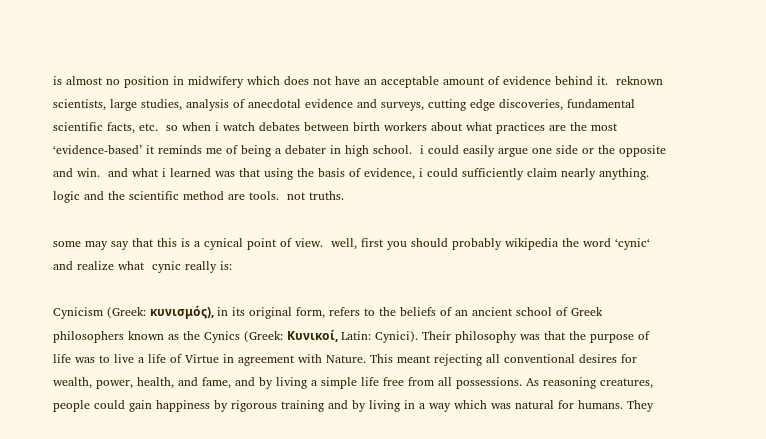is almost no position in midwifery which does not have an acceptable amount of evidence behind it.  reknown scientists, large studies, analysis of anecdotal evidence and surveys, cutting edge discoveries, fundamental scientific facts, etc.  so when i watch debates between birth workers about what practices are the most ‘evidence-based’ it reminds me of being a debater in high school.  i could easily argue one side or the opposite and win.  and what i learned was that using the basis of evidence, i could sufficiently claim nearly anything.  logic and the scientific method are tools.  not truths.

some may say that this is a cynical point of view.  well, first you should probably wikipedia the word ‘cynic‘ and realize what  cynic really is:

Cynicism (Greek: κυνισμός), in its original form, refers to the beliefs of an ancient school of Greek philosophers known as the Cynics (Greek: Κυνικοί, Latin: Cynici). Their philosophy was that the purpose of life was to live a life of Virtue in agreement with Nature. This meant rejecting all conventional desires for wealth, power, health, and fame, and by living a simple life free from all possessions. As reasoning creatures, people could gain happiness by rigorous training and by living in a way which was natural for humans. They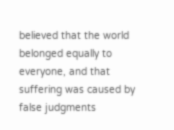believed that the world belonged equally to everyone, and that suffering was caused by false judgments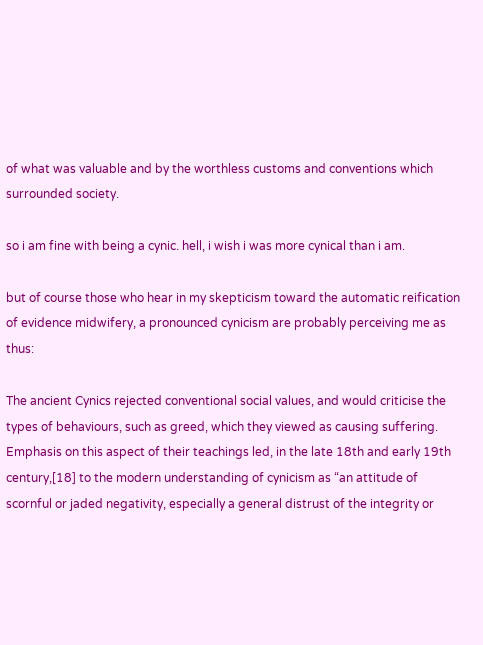of what was valuable and by the worthless customs and conventions which surrounded society.

so i am fine with being a cynic. hell, i wish i was more cynical than i am.

but of course those who hear in my skepticism toward the automatic reification of evidence midwifery, a pronounced cynicism are probably perceiving me as thus:

The ancient Cynics rejected conventional social values, and would criticise the types of behaviours, such as greed, which they viewed as causing suffering. Emphasis on this aspect of their teachings led, in the late 18th and early 19th century,[18] to the modern understanding of cynicism as “an attitude of scornful or jaded negativity, especially a general distrust of the integrity or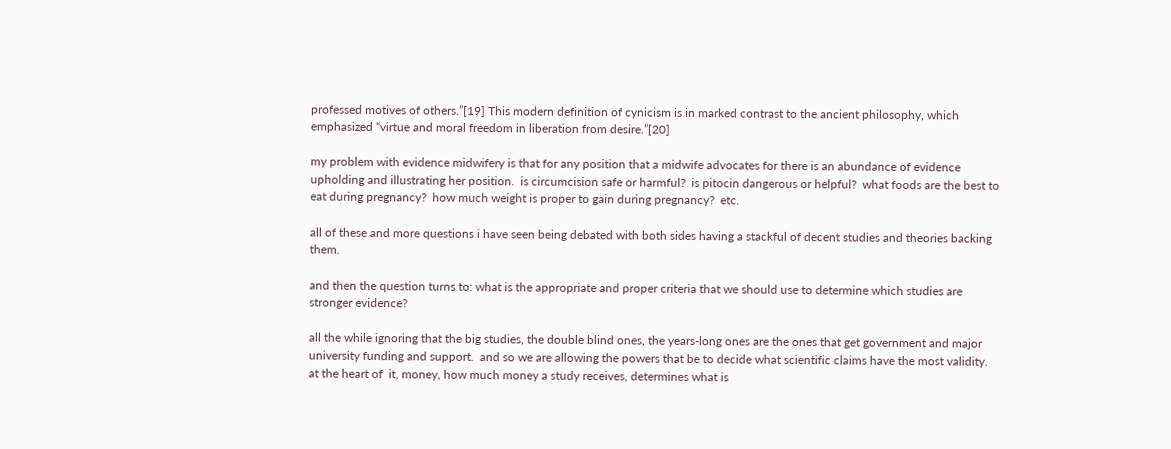professed motives of others.”[19] This modern definition of cynicism is in marked contrast to the ancient philosophy, which emphasized “virtue and moral freedom in liberation from desire.”[20]

my problem with evidence midwifery is that for any position that a midwife advocates for there is an abundance of evidence upholding and illustrating her position.  is circumcision safe or harmful?  is pitocin dangerous or helpful?  what foods are the best to eat during pregnancy?  how much weight is proper to gain during pregnancy?  etc.

all of these and more questions i have seen being debated with both sides having a stackful of decent studies and theories backing them.

and then the question turns to: what is the appropriate and proper criteria that we should use to determine which studies are stronger evidence?

all the while ignoring that the big studies, the double blind ones, the years-long ones are the ones that get government and major university funding and support.  and so we are allowing the powers that be to decide what scientific claims have the most validity.  at the heart of  it, money, how much money a study receives, determines what is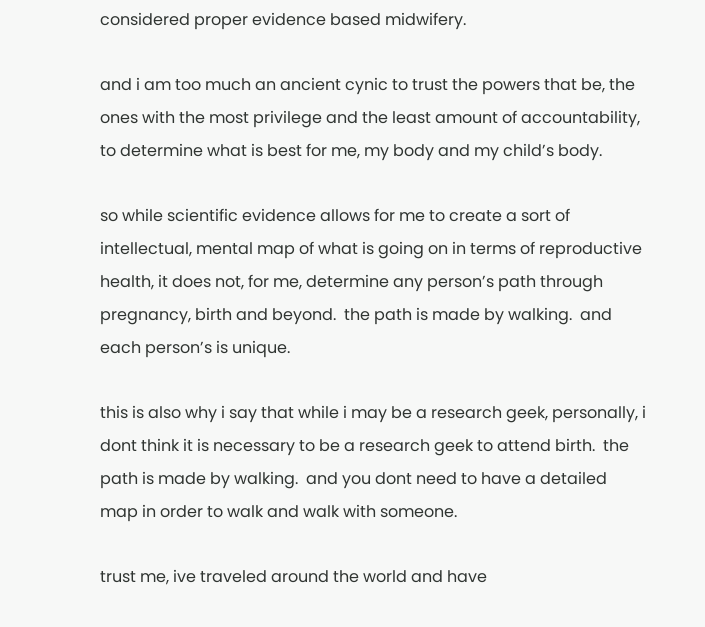considered proper evidence based midwifery.

and i am too much an ancient cynic to trust the powers that be, the ones with the most privilege and the least amount of accountability, to determine what is best for me, my body and my child’s body.

so while scientific evidence allows for me to create a sort of intellectual, mental map of what is going on in terms of reproductive health, it does not, for me, determine any person’s path through pregnancy, birth and beyond.  the path is made by walking.  and each person’s is unique.

this is also why i say that while i may be a research geek, personally, i dont think it is necessary to be a research geek to attend birth.  the path is made by walking.  and you dont need to have a detailed map in order to walk and walk with someone.

trust me, ive traveled around the world and have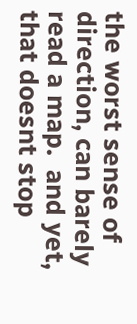the worst sense of direction, can barely read a map.  and yet, that doesnt stop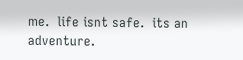me.  life isnt safe.  its an adventure.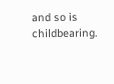and so is childbearing.